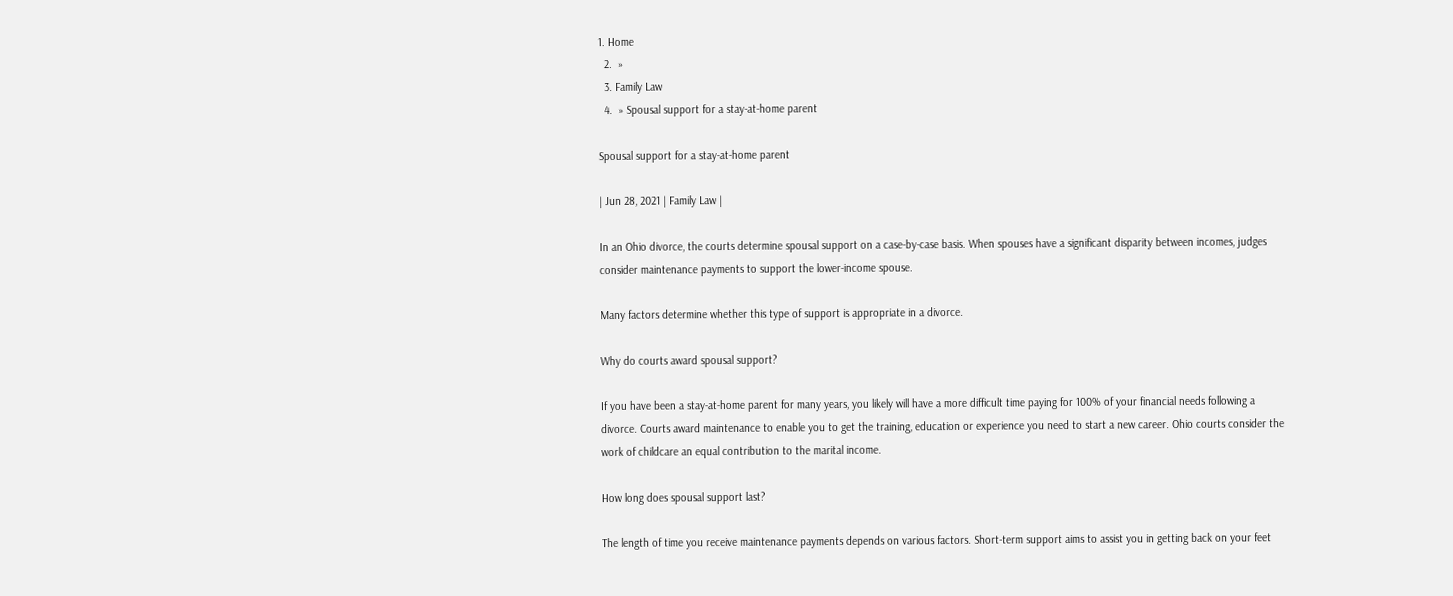1. Home
  2.  »
  3. Family Law
  4.  » Spousal support for a stay-at-home parent

Spousal support for a stay-at-home parent

| Jun 28, 2021 | Family Law |

In an Ohio divorce, the courts determine spousal support on a case-by-case basis. When spouses have a significant disparity between incomes, judges consider maintenance payments to support the lower-income spouse.

Many factors determine whether this type of support is appropriate in a divorce.

Why do courts award spousal support?

If you have been a stay-at-home parent for many years, you likely will have a more difficult time paying for 100% of your financial needs following a divorce. Courts award maintenance to enable you to get the training, education or experience you need to start a new career. Ohio courts consider the work of childcare an equal contribution to the marital income.

How long does spousal support last?

The length of time you receive maintenance payments depends on various factors. Short-term support aims to assist you in getting back on your feet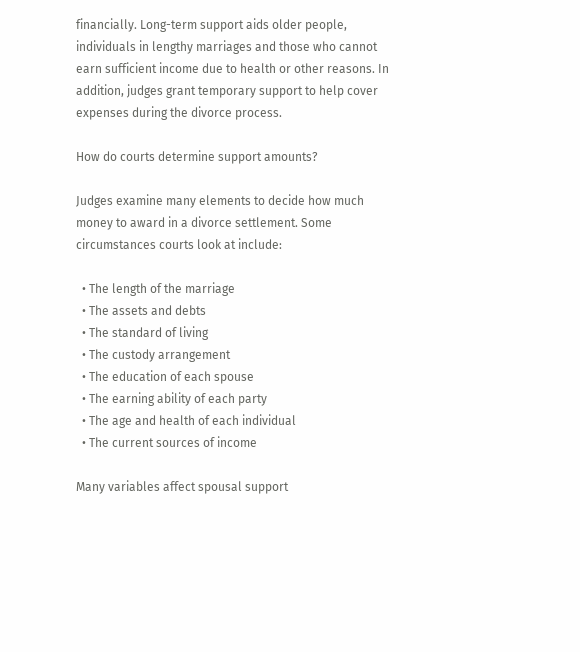financially. Long-term support aids older people, individuals in lengthy marriages and those who cannot earn sufficient income due to health or other reasons. In addition, judges grant temporary support to help cover expenses during the divorce process.

How do courts determine support amounts?

Judges examine many elements to decide how much money to award in a divorce settlement. Some circumstances courts look at include:

  • The length of the marriage
  • The assets and debts
  • The standard of living
  • The custody arrangement
  • The education of each spouse
  • The earning ability of each party
  • The age and health of each individual
  • The current sources of income

Many variables affect spousal support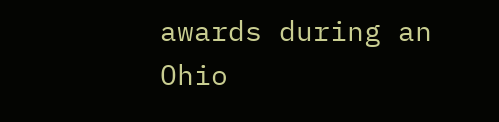awards during an Ohio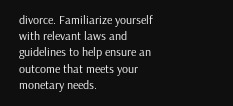divorce. Familiarize yourself with relevant laws and guidelines to help ensure an outcome that meets your monetary needs.